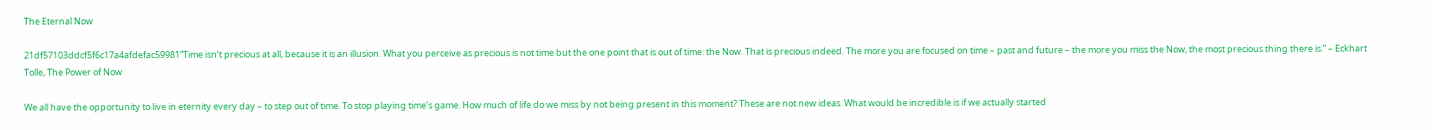The Eternal Now

21df57103ddcf5f6c17a4afdefac59981“Time isn’t precious at all, because it is an illusion. What you perceive as precious is not time but the one point that is out of time: the Now. That is precious indeed. The more you are focused on time – past and future – the more you miss the Now, the most precious thing there is.” – Eckhart Tolle, The Power of Now

We all have the opportunity to live in eternity every day – to step out of time. To stop playing time’s game. How much of life do we miss by not being present in this moment? These are not new ideas. What would be incredible is if we actually started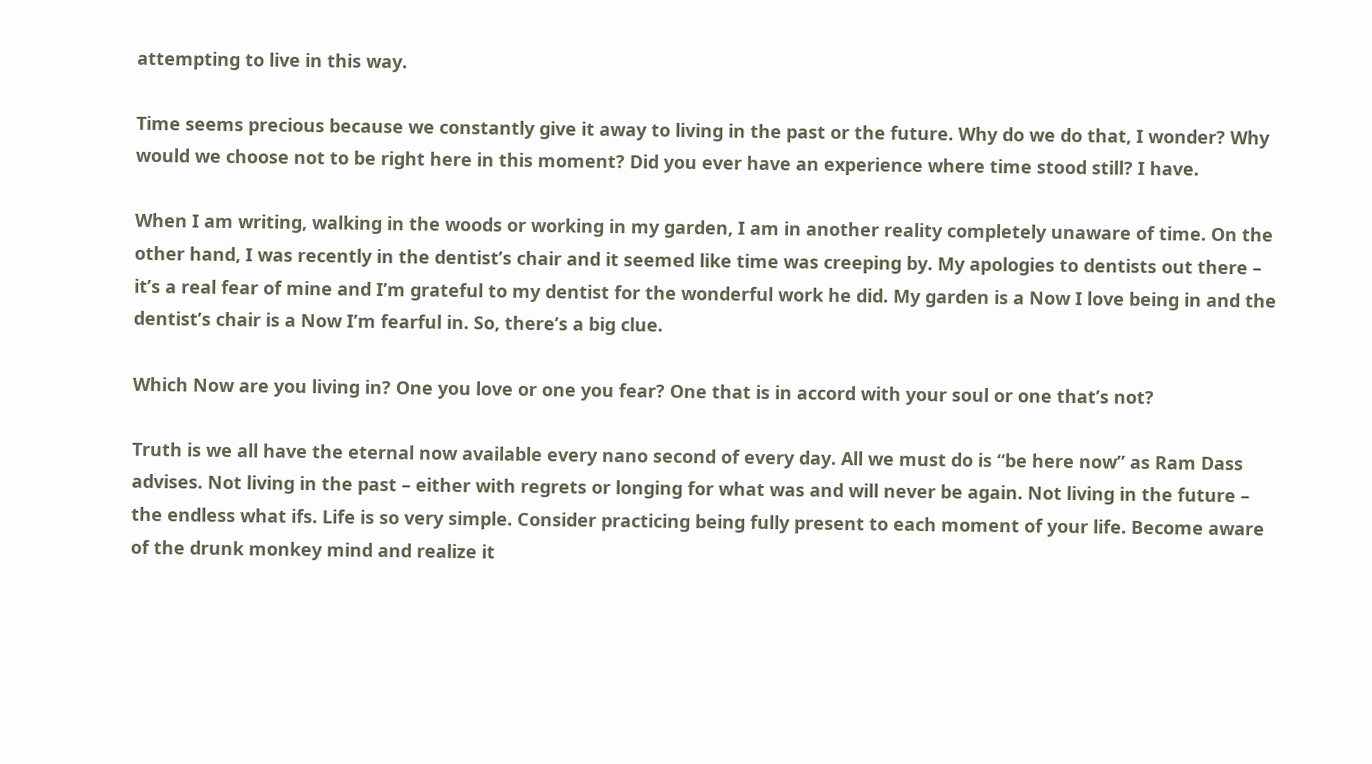attempting to live in this way.

Time seems precious because we constantly give it away to living in the past or the future. Why do we do that, I wonder? Why would we choose not to be right here in this moment? Did you ever have an experience where time stood still? I have.

When I am writing, walking in the woods or working in my garden, I am in another reality completely unaware of time. On the other hand, I was recently in the dentist’s chair and it seemed like time was creeping by. My apologies to dentists out there – it’s a real fear of mine and I’m grateful to my dentist for the wonderful work he did. My garden is a Now I love being in and the dentist’s chair is a Now I’m fearful in. So, there’s a big clue.

Which Now are you living in? One you love or one you fear? One that is in accord with your soul or one that’s not?

Truth is we all have the eternal now available every nano second of every day. All we must do is “be here now” as Ram Dass advises. Not living in the past – either with regrets or longing for what was and will never be again. Not living in the future – the endless what ifs. Life is so very simple. Consider practicing being fully present to each moment of your life. Become aware of the drunk monkey mind and realize it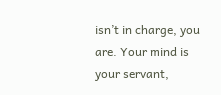isn’t in charge, you are. Your mind is your servant,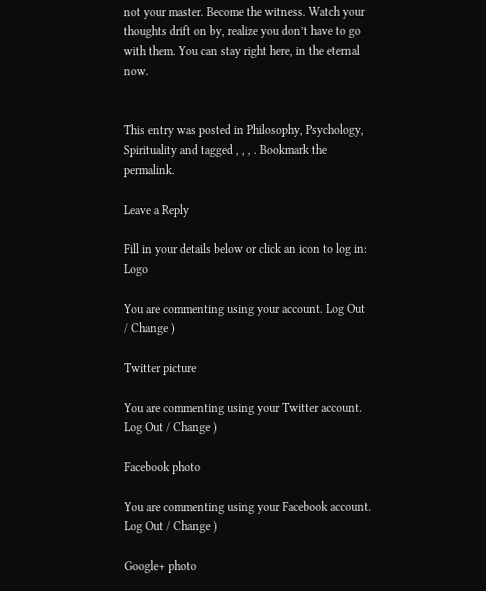not your master. Become the witness. Watch your thoughts drift on by, realize you don’t have to go with them. You can stay right here, in the eternal now.


This entry was posted in Philosophy, Psychology, Spirituality and tagged , , , . Bookmark the permalink.

Leave a Reply

Fill in your details below or click an icon to log in: Logo

You are commenting using your account. Log Out / Change )

Twitter picture

You are commenting using your Twitter account. Log Out / Change )

Facebook photo

You are commenting using your Facebook account. Log Out / Change )

Google+ photo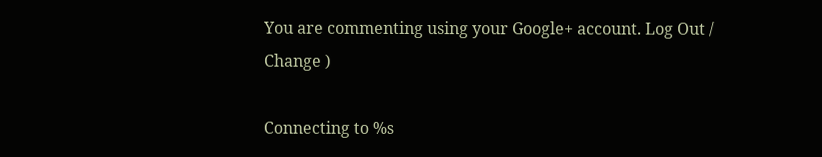You are commenting using your Google+ account. Log Out / Change )

Connecting to %s